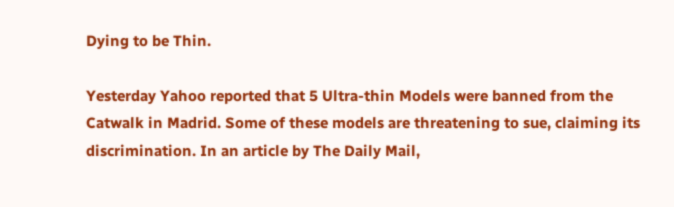Dying to be Thin.

Yesterday Yahoo reported that 5 Ultra-thin Models were banned from the Catwalk in Madrid. Some of these models are threatening to sue, claiming its discrimination. In an article by The Daily Mail,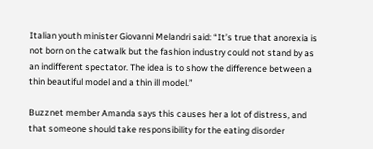Italian youth minister Giovanni Melandri said: “It’s true that anorexia is not born on the catwalk but the fashion industry could not stand by as an indifferent spectator. The idea is to show the difference between a thin beautiful model and a thin ill model.”

Buzznet member Amanda says this causes her a lot of distress, and that someone should take responsibility for the eating disorder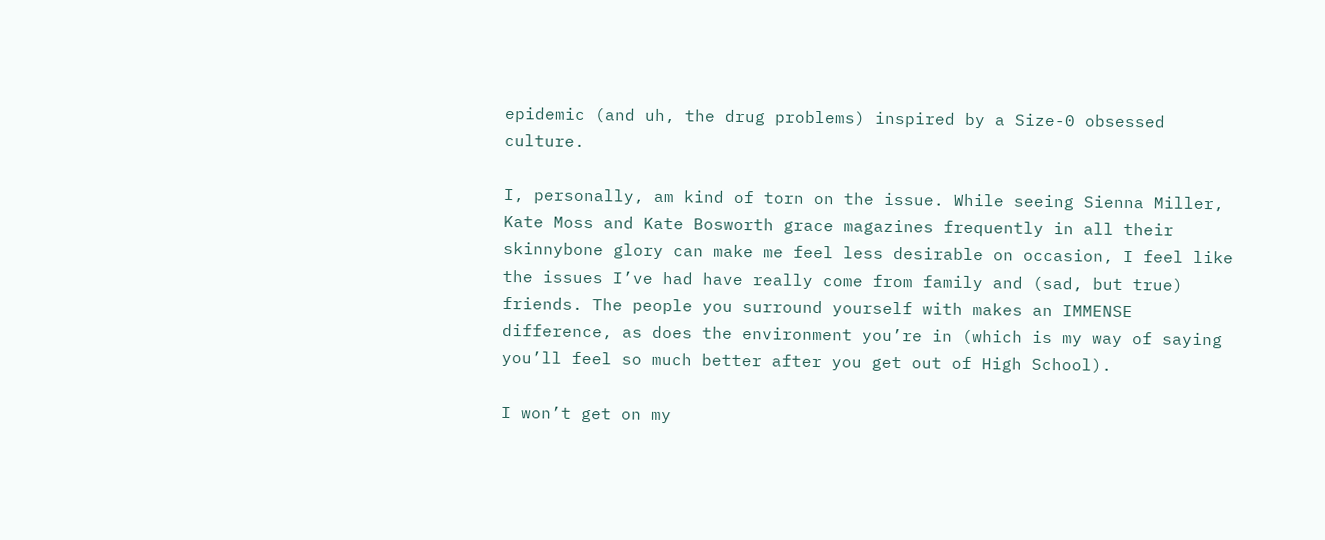epidemic (and uh, the drug problems) inspired by a Size-0 obsessed culture.

I, personally, am kind of torn on the issue. While seeing Sienna Miller, Kate Moss and Kate Bosworth grace magazines frequently in all their skinnybone glory can make me feel less desirable on occasion, I feel like the issues I’ve had have really come from family and (sad, but true) friends. The people you surround yourself with makes an IMMENSE difference, as does the environment you’re in (which is my way of saying you’ll feel so much better after you get out of High School).

I won’t get on my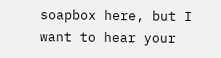soapbox here, but I want to hear your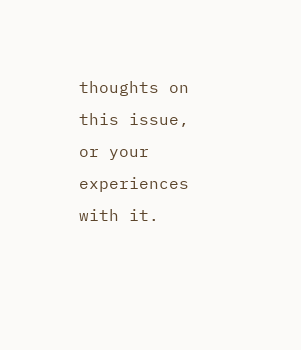thoughts on this issue, or your experiences with it.